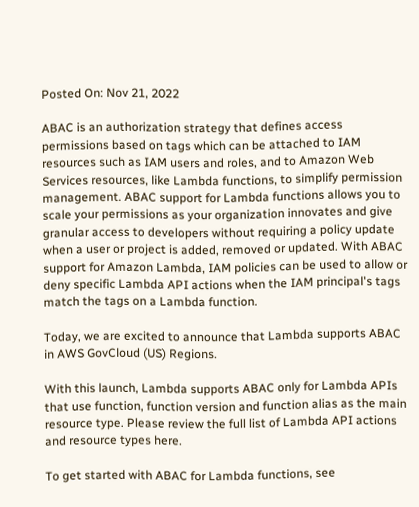Posted On: Nov 21, 2022

ABAC is an authorization strategy that defines access permissions based on tags which can be attached to IAM resources such as IAM users and roles, and to Amazon Web Services resources, like Lambda functions, to simplify permission management. ABAC support for Lambda functions allows you to scale your permissions as your organization innovates and give granular access to developers without requiring a policy update when a user or project is added, removed or updated. With ABAC support for Amazon Lambda, IAM policies can be used to allow or deny specific Lambda API actions when the IAM principal's tags match the tags on a Lambda function.

Today, we are excited to announce that Lambda supports ABAC in AWS GovCloud (US) Regions.

With this launch, Lambda supports ABAC only for Lambda APIs that use function, function version and function alias as the main resource type. Please review the full list of Lambda API actions and resource types here.

To get started with ABAC for Lambda functions, see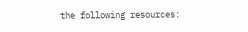the following resources: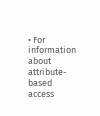• For information about attribute-based access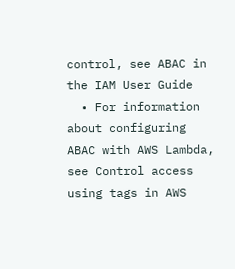control, see ABAC in the IAM User Guide
  • For information about configuring ABAC with AWS Lambda, see Control access using tags in AWS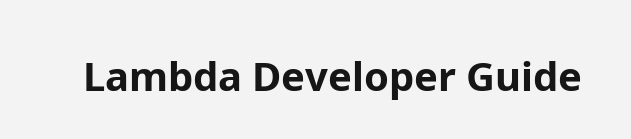Lambda Developer Guide